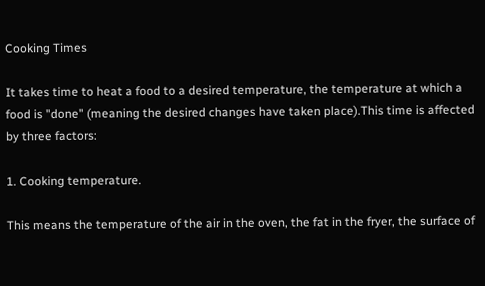Cooking Times

It takes time to heat a food to a desired temperature, the temperature at which a food is "done" (meaning the desired changes have taken place).This time is affected by three factors:

1. Cooking temperature.

This means the temperature of the air in the oven, the fat in the fryer, the surface of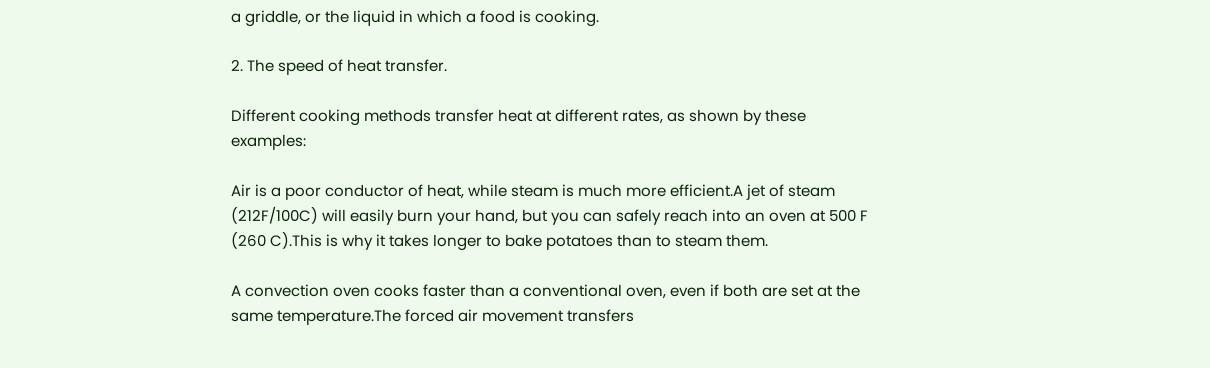a griddle, or the liquid in which a food is cooking.

2. The speed of heat transfer.

Different cooking methods transfer heat at different rates, as shown by these examples:

Air is a poor conductor of heat, while steam is much more efficient.A jet of steam (212F/100C) will easily burn your hand, but you can safely reach into an oven at 500 F (260 C).This is why it takes longer to bake potatoes than to steam them.

A convection oven cooks faster than a conventional oven, even if both are set at the same temperature.The forced air movement transfers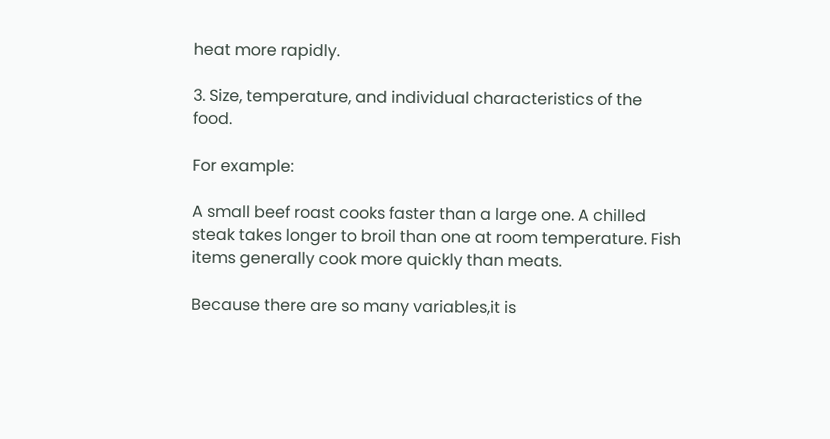heat more rapidly.

3. Size, temperature, and individual characteristics of the food.

For example:

A small beef roast cooks faster than a large one. A chilled steak takes longer to broil than one at room temperature. Fish items generally cook more quickly than meats.

Because there are so many variables,it is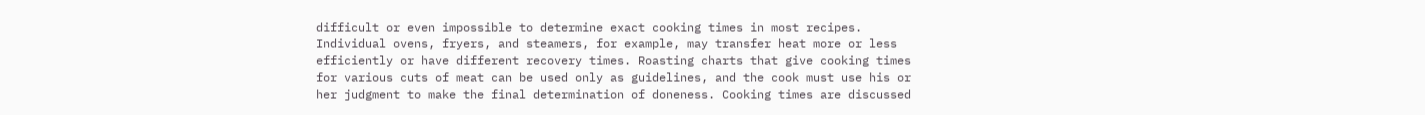difficult or even impossible to determine exact cooking times in most recipes. Individual ovens, fryers, and steamers, for example, may transfer heat more or less efficiently or have different recovery times. Roasting charts that give cooking times for various cuts of meat can be used only as guidelines, and the cook must use his or her judgment to make the final determination of doneness. Cooking times are discussed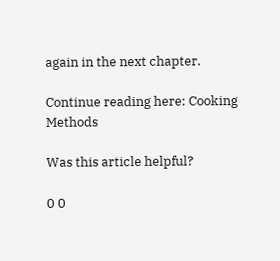again in the next chapter.

Continue reading here: Cooking Methods

Was this article helpful?

0 0